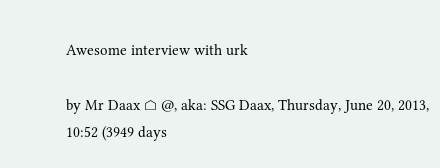Awesome interview with urk

by Mr Daax ⌂ @, aka: SSG Daax, Thursday, June 20, 2013, 10:52 (3949 days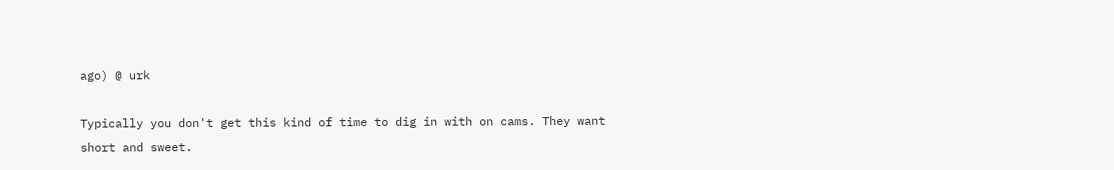ago) @ urk

Typically you don't get this kind of time to dig in with on cams. They want short and sweet.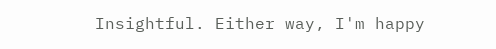Insightful. Either way, I'm happy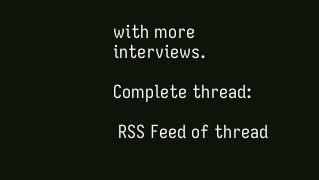with more interviews.

Complete thread:

 RSS Feed of thread